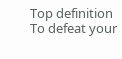Top definition
To defeat your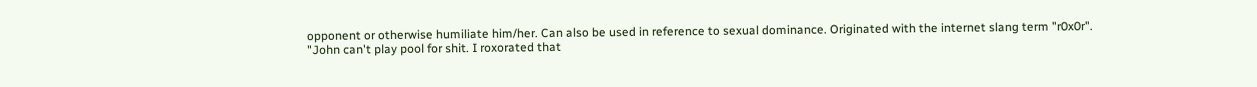opponent or otherwise humiliate him/her. Can also be used in reference to sexual dominance. Originated with the internet slang term "r0x0r".
"John can't play pool for shit. I roxorated that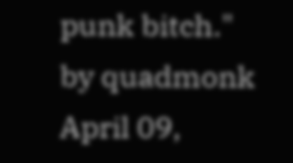punk bitch."
by quadmonk April 09,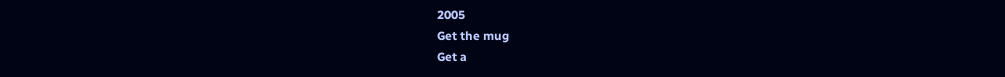2005
Get the mug
Get a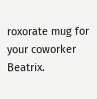roxorate mug for your coworker Beatrix.